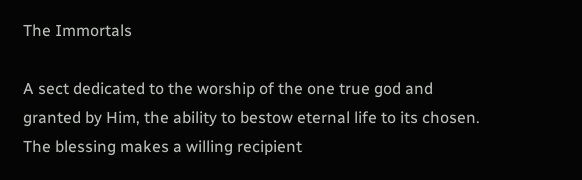The Immortals

A sect dedicated to the worship of the one true god and granted by Him, the ability to bestow eternal life to its chosen. The blessing makes a willing recipient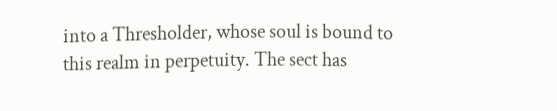into a Thresholder, whose soul is bound to this realm in perpetuity. The sect has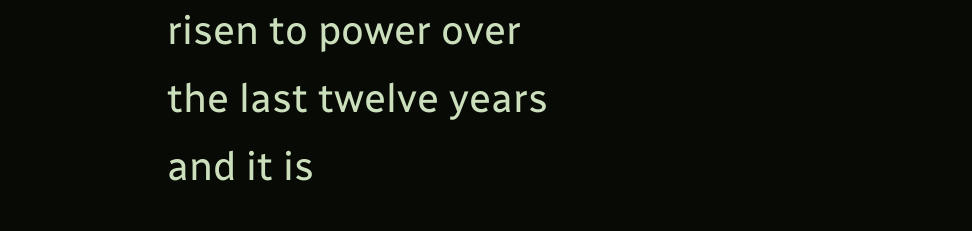risen to power over the last twelve years and it is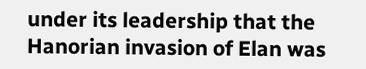under its leadership that the Hanorian invasion of Elan was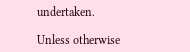undertaken.

Unless otherwise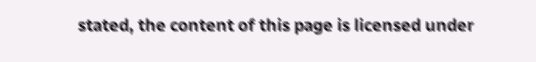stated, the content of this page is licensed under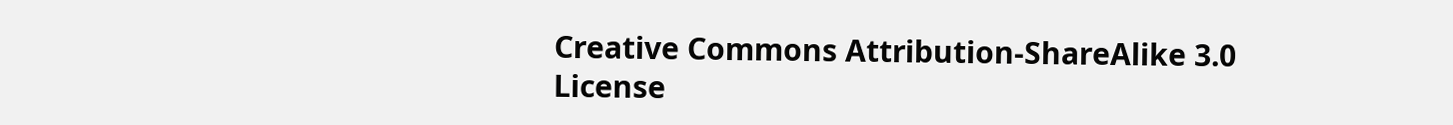Creative Commons Attribution-ShareAlike 3.0 License